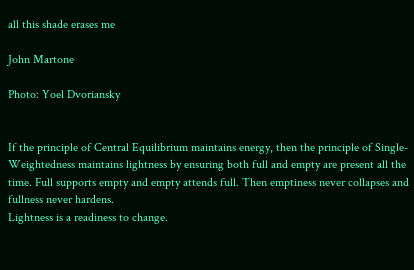all this shade erases me

John Martone

Photo: Yoel Dvoriansky


If the principle of Central Equilibrium maintains energy, then the principle of Single-Weightedness maintains lightness by ensuring both full and empty are present all the time. Full supports empty and empty attends full. Then emptiness never collapses and fullness never hardens.
Lightness is a readiness to change.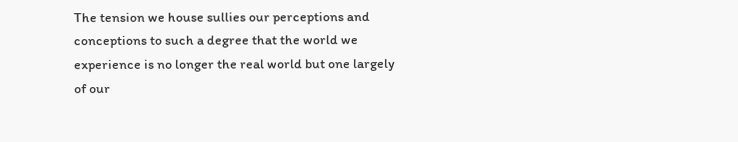The tension we house sullies our perceptions and conceptions to such a degree that the world we experience is no longer the real world but one largely of our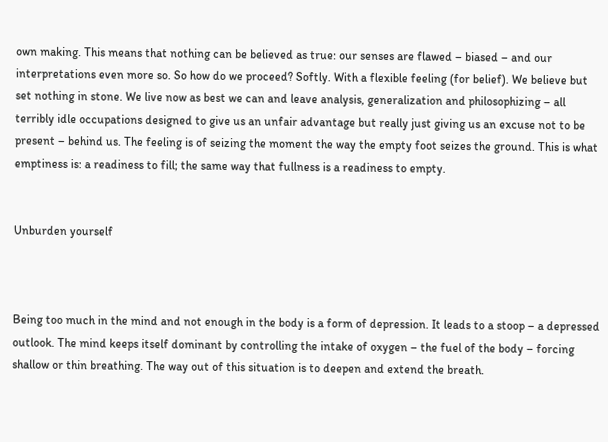own making. This means that nothing can be believed as true: our senses are flawed – biased – and our interpretations even more so. So how do we proceed? Softly. With a flexible feeling (for belief). We believe but set nothing in stone. We live now as best we can and leave analysis, generalization and philosophizing – all terribly idle occupations designed to give us an unfair advantage but really just giving us an excuse not to be present – behind us. The feeling is of seizing the moment the way the empty foot seizes the ground. This is what emptiness is: a readiness to fill; the same way that fullness is a readiness to empty.


Unburden yourself



Being too much in the mind and not enough in the body is a form of depression. It leads to a stoop – a depressed outlook. The mind keeps itself dominant by controlling the intake of oxygen – the fuel of the body – forcing shallow or thin breathing. The way out of this situation is to deepen and extend the breath.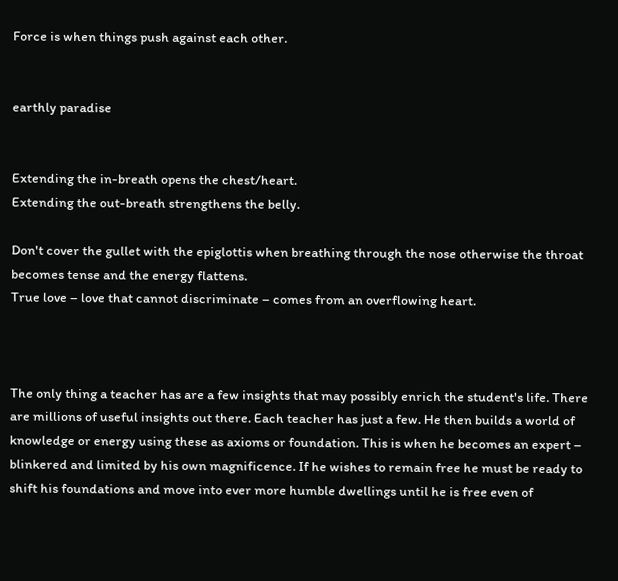Force is when things push against each other.


earthly paradise


Extending the in-breath opens the chest/heart.
Extending the out-breath strengthens the belly.

Don't cover the gullet with the epiglottis when breathing through the nose otherwise the throat becomes tense and the energy flattens.
True love – love that cannot discriminate – comes from an overflowing heart.



The only thing a teacher has are a few insights that may possibly enrich the student's life. There are millions of useful insights out there. Each teacher has just a few. He then builds a world of knowledge or energy using these as axioms or foundation. This is when he becomes an expert – blinkered and limited by his own magnificence. If he wishes to remain free he must be ready to shift his foundations and move into ever more humble dwellings until he is free even of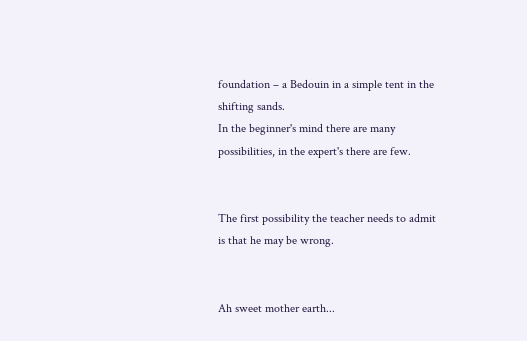foundation – a Bedouin in a simple tent in the shifting sands.
In the beginner's mind there are many possibilities, in the expert's there are few.


The first possibility the teacher needs to admit is that he may be wrong.


Ah sweet mother earth...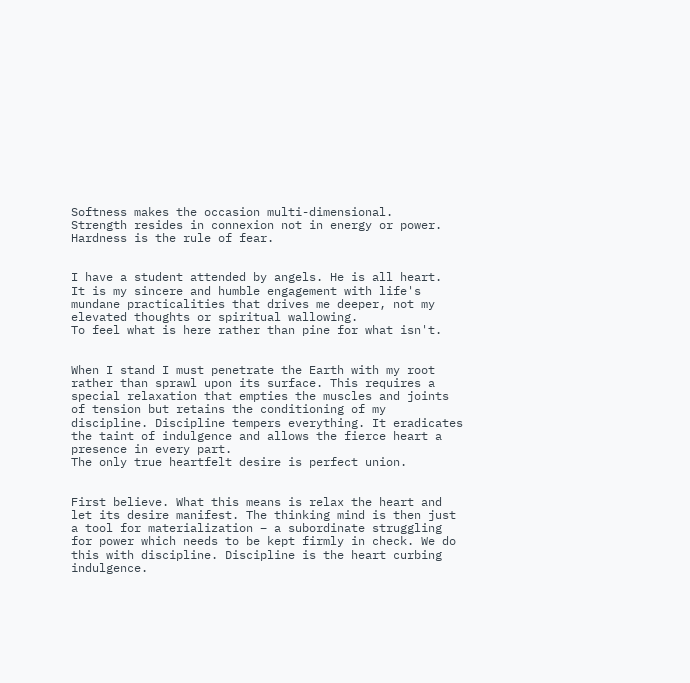Softness makes the occasion multi-dimensional.
Strength resides in connexion not in energy or power.
Hardness is the rule of fear.


I have a student attended by angels. He is all heart.
It is my sincere and humble engagement with life's mundane practicalities that drives me deeper, not my elevated thoughts or spiritual wallowing.
To feel what is here rather than pine for what isn't.


When I stand I must penetrate the Earth with my root rather than sprawl upon its surface. This requires a special relaxation that empties the muscles and joints of tension but retains the conditioning of my discipline. Discipline tempers everything. It eradicates the taint of indulgence and allows the fierce heart a presence in every part.
The only true heartfelt desire is perfect union.


First believe. What this means is relax the heart and let its desire manifest. The thinking mind is then just a tool for materialization – a subordinate struggling for power which needs to be kept firmly in check. We do this with discipline. Discipline is the heart curbing indulgence.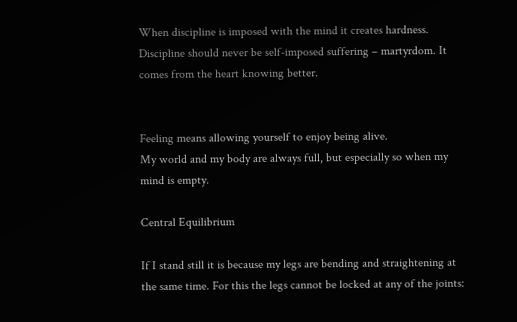When discipline is imposed with the mind it creates hardness. Discipline should never be self-imposed suffering – martyrdom. It comes from the heart knowing better.


Feeling means allowing yourself to enjoy being alive.
My world and my body are always full, but especially so when my mind is empty.

Central Equilibrium

If I stand still it is because my legs are bending and straightening at the same time. For this the legs cannot be locked at any of the joints: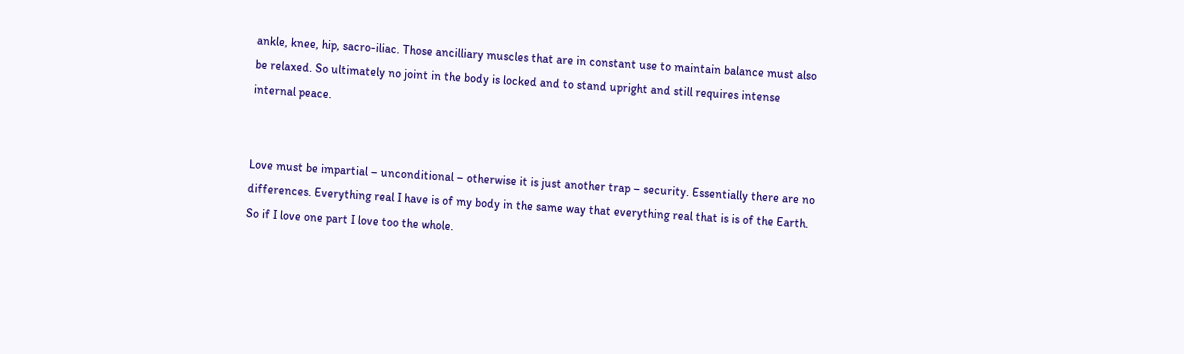ankle, knee, hip, sacro-iliac. Those ancilliary muscles that are in constant use to maintain balance must also be relaxed. So ultimately no joint in the body is locked and to stand upright and still requires intense internal peace.


Love must be impartial – unconditional – otherwise it is just another trap – security. Essentially there are no differences. Everything real I have is of my body in the same way that everything real that is is of the Earth. So if I love one part I love too the whole.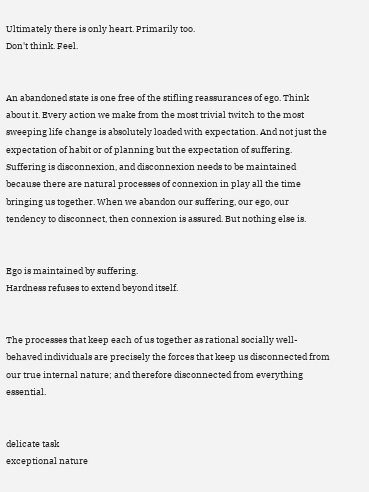Ultimately there is only heart. Primarily too.
Don't think. Feel.


An abandoned state is one free of the stifling reassurances of ego. Think about it. Every action we make from the most trivial twitch to the most sweeping life change is absolutely loaded with expectation. And not just the expectation of habit or of planning but the expectation of suffering. Suffering is disconnexion, and disconnexion needs to be maintained because there are natural processes of connexion in play all the time bringing us together. When we abandon our suffering, our ego, our tendency to disconnect, then connexion is assured. But nothing else is.


Ego is maintained by suffering.
Hardness refuses to extend beyond itself.


The processes that keep each of us together as rational socially well-behaved individuals are precisely the forces that keep us disconnected from our true internal nature; and therefore disconnected from everything essential.


delicate task
exceptional nature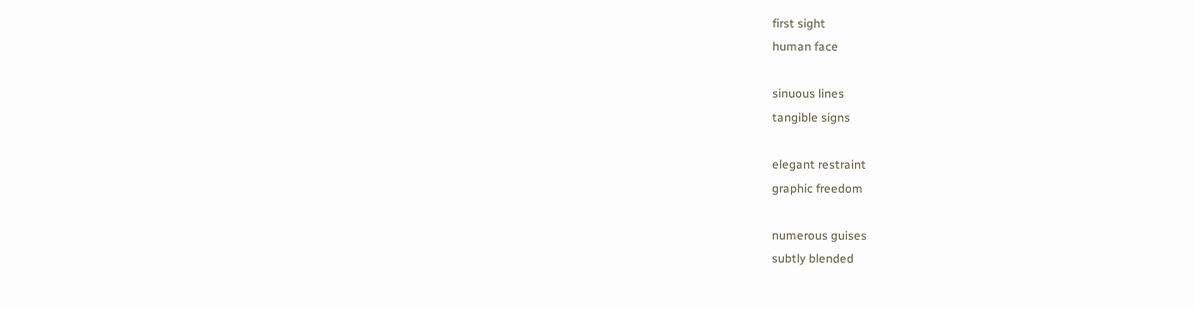first sight
human face

sinuous lines
tangible signs

elegant restraint
graphic freedom

numerous guises
subtly blended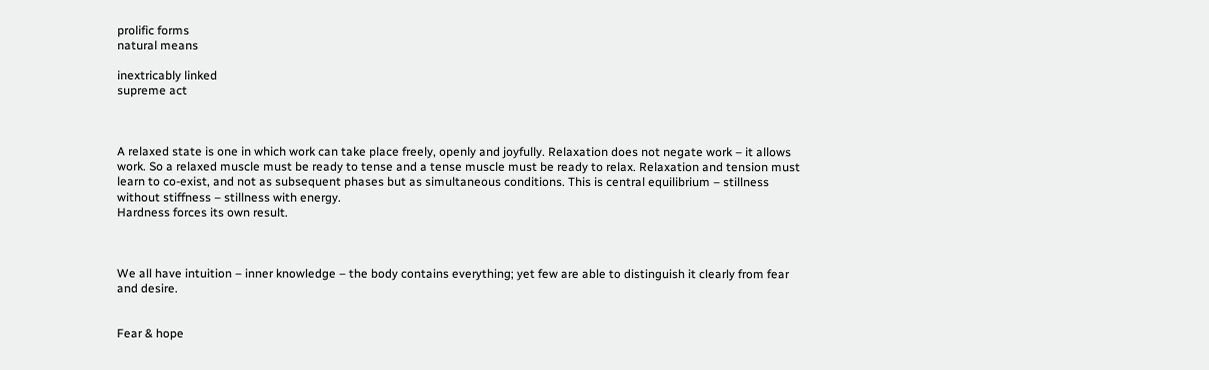prolific forms
natural means

inextricably linked
supreme act



A relaxed state is one in which work can take place freely, openly and joyfully. Relaxation does not negate work – it allows work. So a relaxed muscle must be ready to tense and a tense muscle must be ready to relax. Relaxation and tension must learn to co-exist, and not as subsequent phases but as simultaneous conditions. This is central equilibrium – stillness without stiffness – stillness with energy.
Hardness forces its own result.



We all have intuition – inner knowledge – the body contains everything; yet few are able to distinguish it clearly from fear and desire.


Fear & hope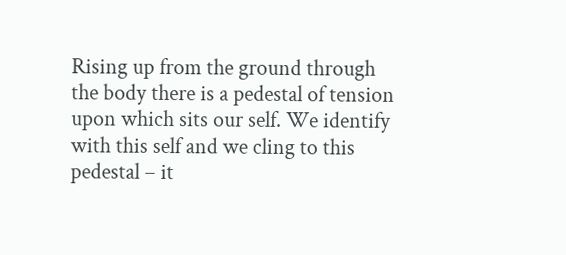Rising up from the ground through the body there is a pedestal of tension upon which sits our self. We identify with this self and we cling to this pedestal – it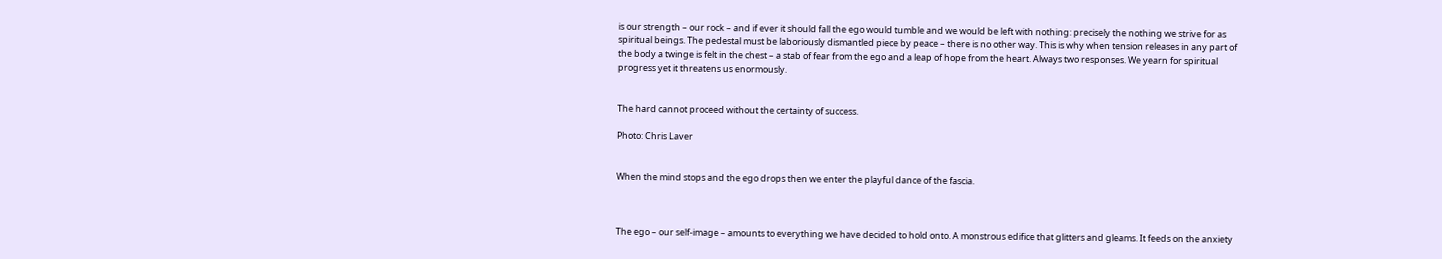is our strength – our rock – and if ever it should fall the ego would tumble and we would be left with nothing: precisely the nothing we strive for as spiritual beings. The pedestal must be laboriously dismantled piece by peace – there is no other way. This is why when tension releases in any part of the body a twinge is felt in the chest – a stab of fear from the ego and a leap of hope from the heart. Always two responses. We yearn for spiritual progress yet it threatens us enormously.


The hard cannot proceed without the certainty of success.

Photo: Chris Laver


When the mind stops and the ego drops then we enter the playful dance of the fascia.



The ego – our self-image – amounts to everything we have decided to hold onto. A monstrous edifice that glitters and gleams. It feeds on the anxiety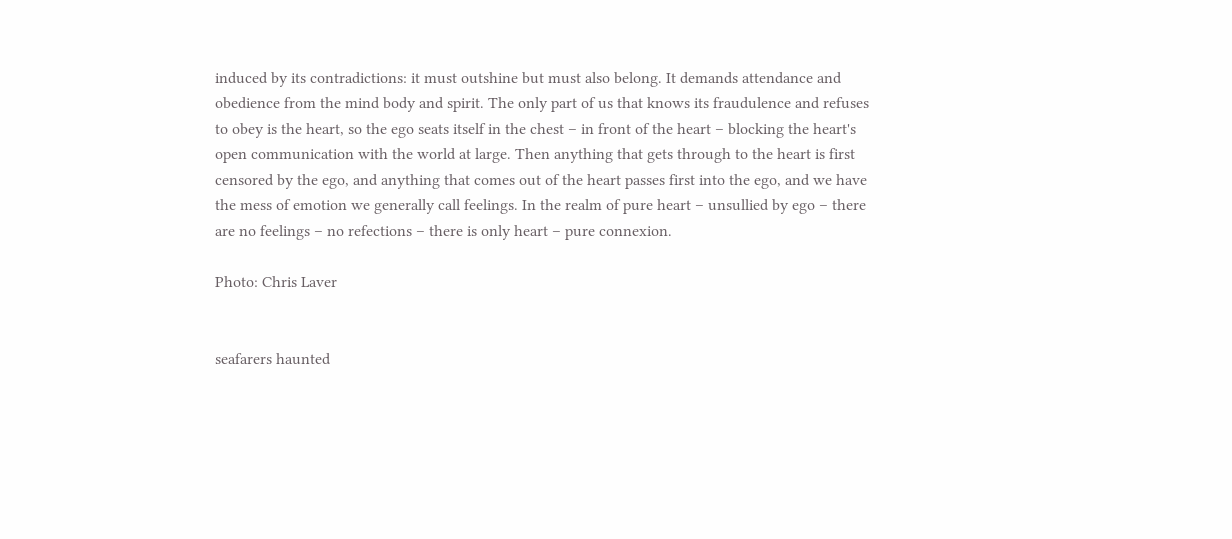induced by its contradictions: it must outshine but must also belong. It demands attendance and obedience from the mind body and spirit. The only part of us that knows its fraudulence and refuses to obey is the heart, so the ego seats itself in the chest – in front of the heart – blocking the heart's open communication with the world at large. Then anything that gets through to the heart is first censored by the ego, and anything that comes out of the heart passes first into the ego, and we have the mess of emotion we generally call feelings. In the realm of pure heart – unsullied by ego – there are no feelings – no refections – there is only heart – pure connexion.

Photo: Chris Laver


seafarers haunted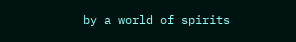by a world of spirits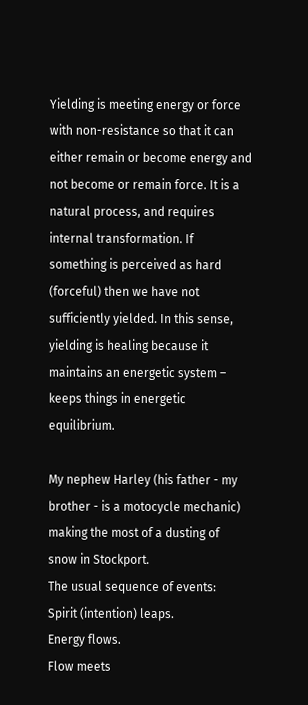Yielding is meeting energy or force with non-resistance so that it can either remain or become energy and not become or remain force. It is a natural process, and requires internal transformation. If something is perceived as hard (forceful) then we have not sufficiently yielded. In this sense, yielding is healing because it maintains an energetic system – keeps things in energetic equilibrium.

My nephew Harley (his father - my brother - is a motocycle mechanic) making the most of a dusting of snow in Stockport.
The usual sequence of events:
Spirit (intention) leaps.
Energy flows.
Flow meets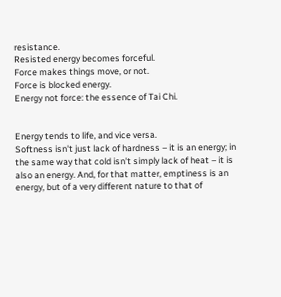resistance.
Resisted energy becomes forceful.
Force makes things move, or not.
Force is blocked energy.
Energy not force: the essence of Tai Chi.


Energy tends to life, and vice versa.
Softness isn't just lack of hardness – it is an energy; in the same way that cold isn't simply lack of heat – it is also an energy. And, for that matter, emptiness is an energy, but of a very different nature to that of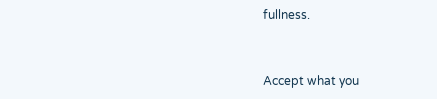fullness.


Accept what you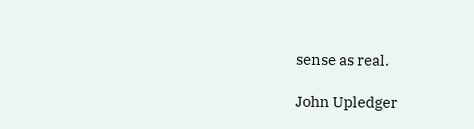sense as real.

John Upledger